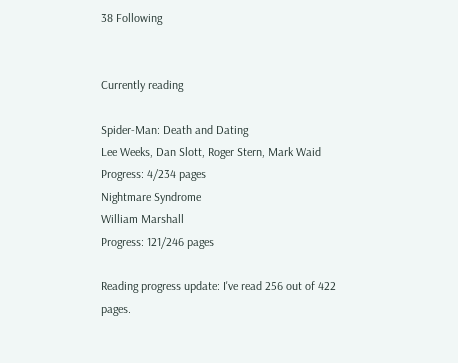38 Following


Currently reading

Spider-Man: Death and Dating
Lee Weeks, Dan Slott, Roger Stern, Mark Waid
Progress: 4/234 pages
Nightmare Syndrome
William Marshall
Progress: 121/246 pages

Reading progress update: I've read 256 out of 422 pages.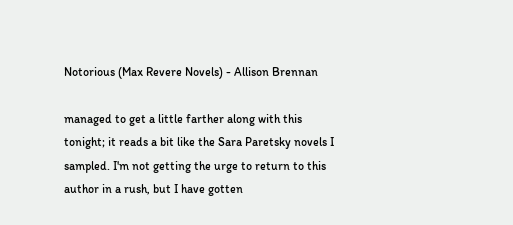Notorious (Max Revere Novels) - Allison Brennan

managed to get a little farther along with this tonight; it reads a bit like the Sara Paretsky novels I sampled. I'm not getting the urge to return to this author in a rush, but I have gotten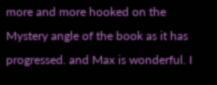more and more hooked on the Mystery angle of the book as it has progressed. and Max is wonderful. I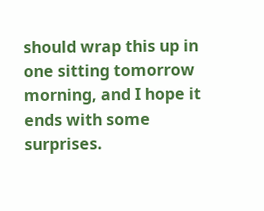should wrap this up in one sitting tomorrow morning, and I hope it ends with some surprises.